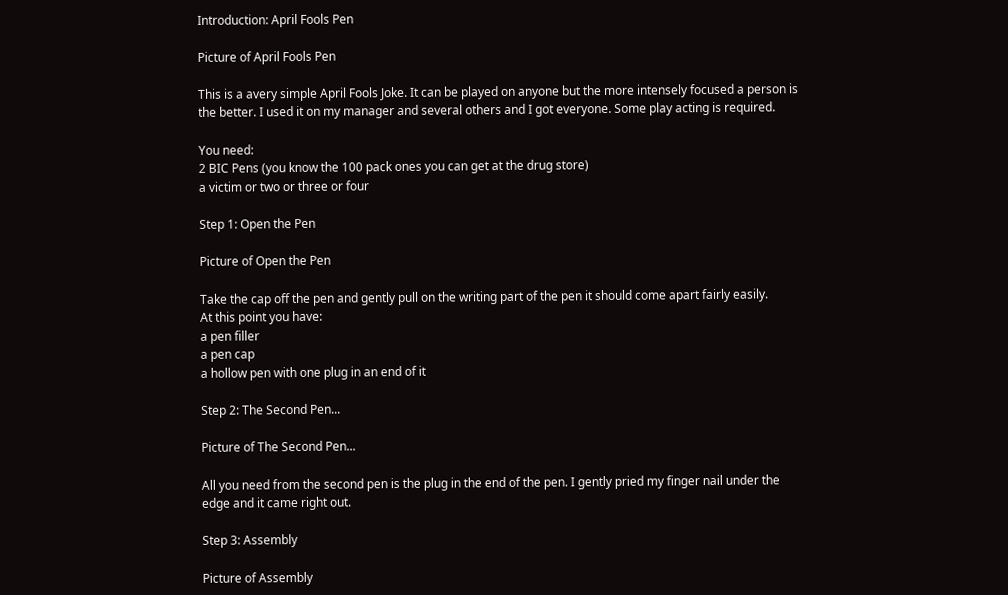Introduction: April Fools Pen

Picture of April Fools Pen

This is a avery simple April Fools Joke. It can be played on anyone but the more intensely focused a person is the better. I used it on my manager and several others and I got everyone. Some play acting is required.

You need:
2 BIC Pens (you know the 100 pack ones you can get at the drug store)
a victim or two or three or four

Step 1: Open the Pen

Picture of Open the Pen

Take the cap off the pen and gently pull on the writing part of the pen it should come apart fairly easily.
At this point you have:
a pen filler
a pen cap
a hollow pen with one plug in an end of it

Step 2: The Second Pen...

Picture of The Second Pen...

All you need from the second pen is the plug in the end of the pen. I gently pried my finger nail under the edge and it came right out.

Step 3: Assembly

Picture of Assembly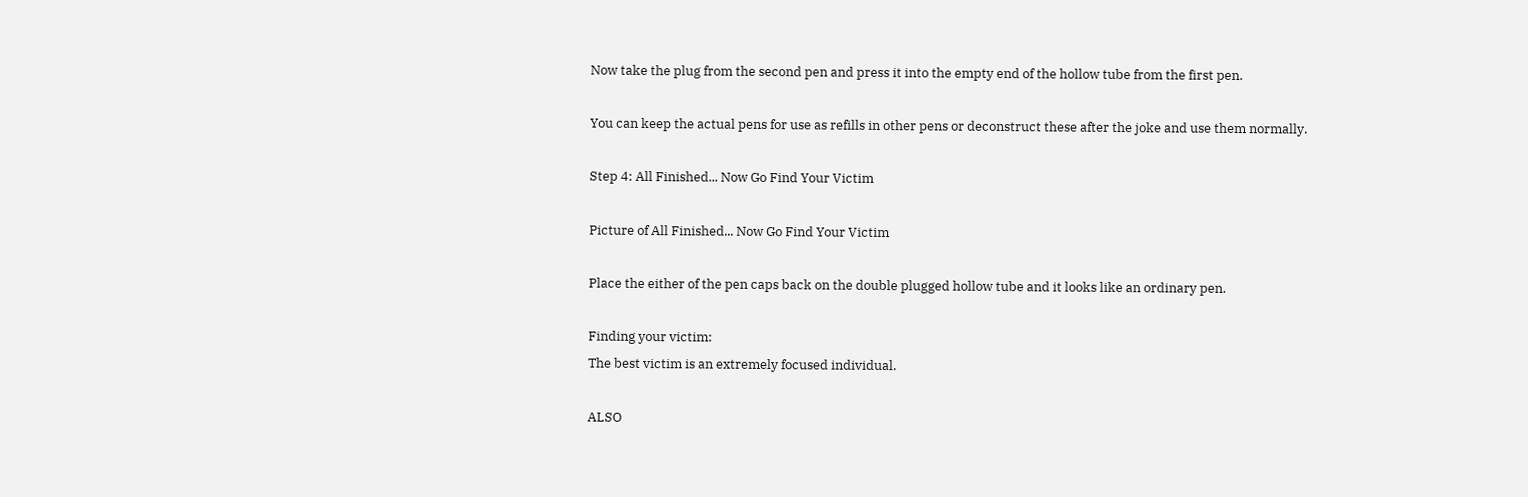Now take the plug from the second pen and press it into the empty end of the hollow tube from the first pen.

You can keep the actual pens for use as refills in other pens or deconstruct these after the joke and use them normally.

Step 4: All Finished... Now Go Find Your Victim

Picture of All Finished... Now Go Find Your Victim

Place the either of the pen caps back on the double plugged hollow tube and it looks like an ordinary pen.

Finding your victim:
The best victim is an extremely focused individual.

ALSO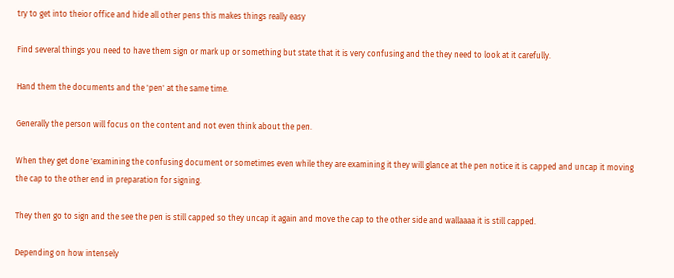try to get into theior office and hide all other pens this makes things really easy

Find several things you need to have them sign or mark up or something but state that it is very confusing and the they need to look at it carefully.

Hand them the documents and the 'pen' at the same time.

Generally the person will focus on the content and not even think about the pen.

When they get done 'examining the confusing document or sometimes even while they are examining it they will glance at the pen notice it is capped and uncap it moving the cap to the other end in preparation for signing.

They then go to sign and the see the pen is still capped so they uncap it again and move the cap to the other side and wallaaaa it is still capped.

Depending on how intensely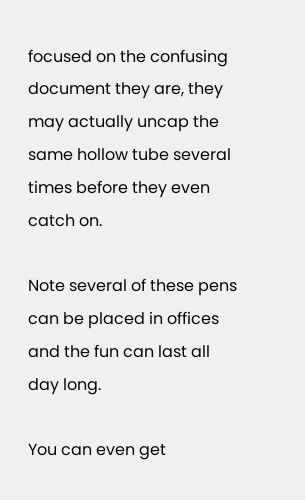focused on the confusing document they are, they may actually uncap the same hollow tube several times before they even catch on.

Note several of these pens can be placed in offices and the fun can last all day long.

You can even get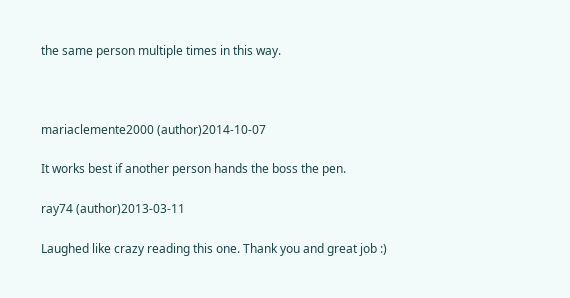the same person multiple times in this way.



mariaclemente2000 (author)2014-10-07

It works best if another person hands the boss the pen.

ray74 (author)2013-03-11

Laughed like crazy reading this one. Thank you and great job :)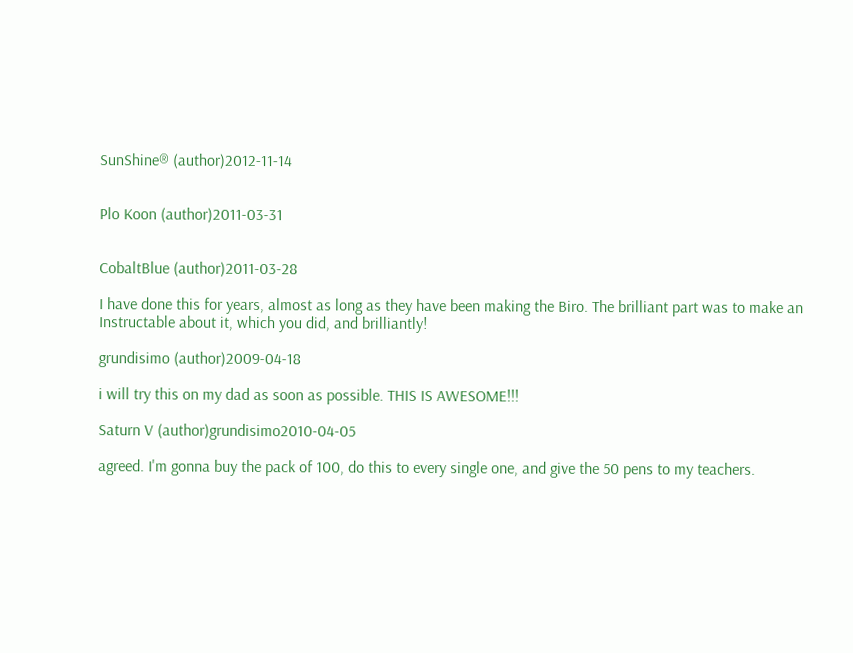SunShine® (author)2012-11-14


Plo Koon (author)2011-03-31


CobaltBlue (author)2011-03-28

I have done this for years, almost as long as they have been making the Biro. The brilliant part was to make an Instructable about it, which you did, and brilliantly!

grundisimo (author)2009-04-18

i will try this on my dad as soon as possible. THIS IS AWESOME!!!

Saturn V (author)grundisimo2010-04-05

agreed. I'm gonna buy the pack of 100, do this to every single one, and give the 50 pens to my teachers.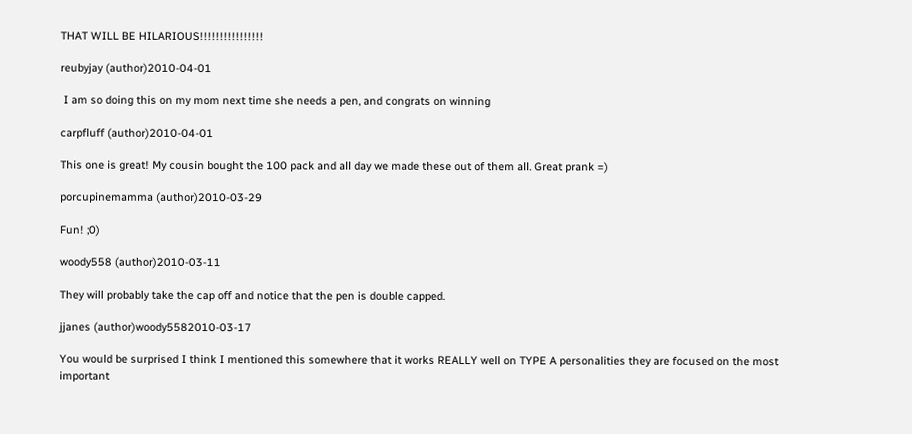THAT WILL BE HILARIOUS!!!!!!!!!!!!!!!!

reubyjay (author)2010-04-01

 I am so doing this on my mom next time she needs a pen, and congrats on winning

carpfluff (author)2010-04-01

This one is great! My cousin bought the 100 pack and all day we made these out of them all. Great prank =)

porcupinemamma (author)2010-03-29

Fun! ;0)

woody558 (author)2010-03-11

They will probably take the cap off and notice that the pen is double capped.

jjanes (author)woody5582010-03-17

You would be surprised I think I mentioned this somewhere that it works REALLY well on TYPE A personalities they are focused on the most important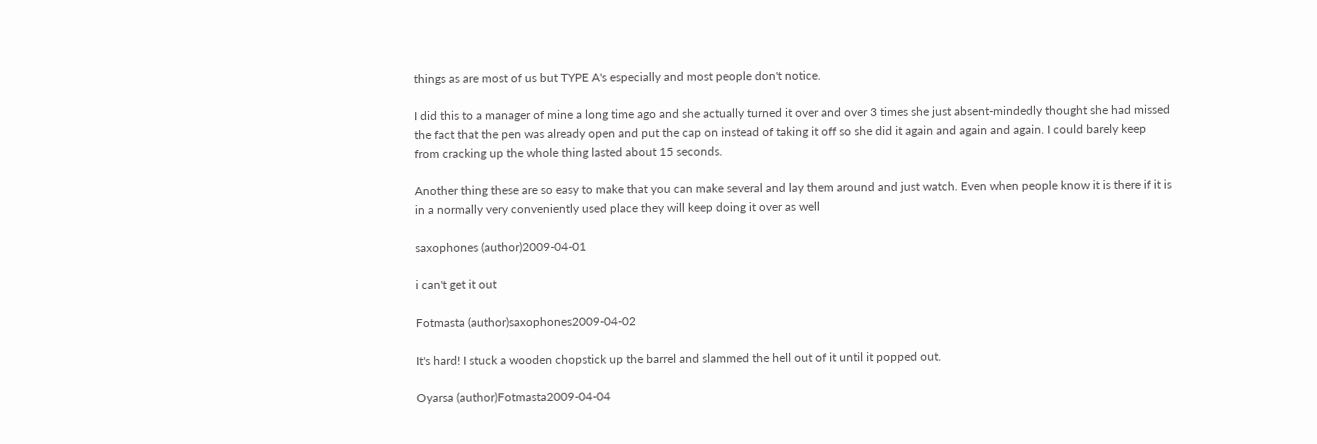things as are most of us but TYPE A's especially and most people don't notice.

I did this to a manager of mine a long time ago and she actually turned it over and over 3 times she just absent-mindedly thought she had missed the fact that the pen was already open and put the cap on instead of taking it off so she did it again and again and again. I could barely keep from cracking up the whole thing lasted about 15 seconds.

Another thing these are so easy to make that you can make several and lay them around and just watch. Even when people know it is there if it is in a normally very conveniently used place they will keep doing it over as well

saxophones (author)2009-04-01

i can't get it out

Fotmasta (author)saxophones2009-04-02

It's hard! I stuck a wooden chopstick up the barrel and slammed the hell out of it until it popped out.

Oyarsa (author)Fotmasta2009-04-04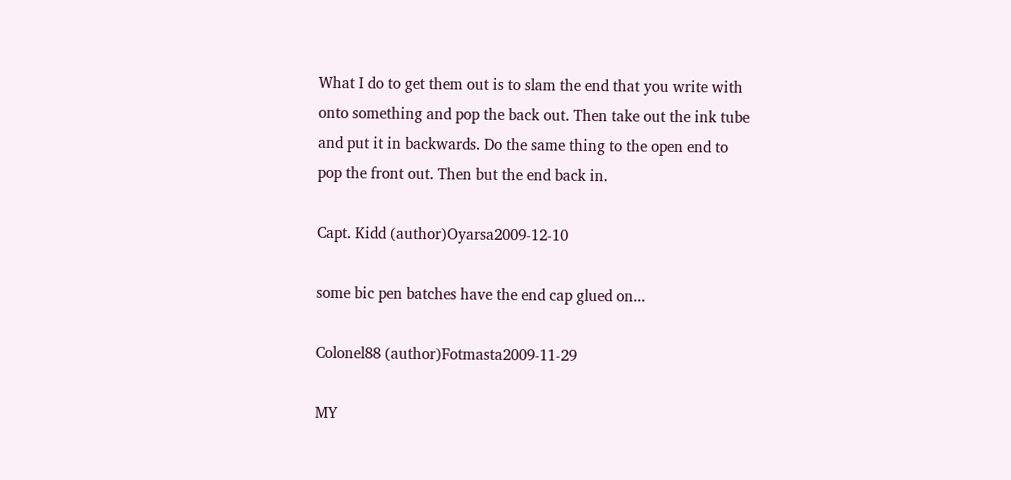What I do to get them out is to slam the end that you write with onto something and pop the back out. Then take out the ink tube and put it in backwards. Do the same thing to the open end to pop the front out. Then but the end back in.

Capt. Kidd (author)Oyarsa2009-12-10

some bic pen batches have the end cap glued on...

Colonel88 (author)Fotmasta2009-11-29

MY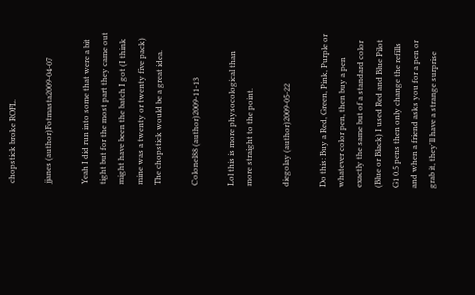chopstick broke ROFL.

jjanes (author)Fotmasta2009-04-07

Yeah I did run into some that were a bit tight but for the most part they came out might have been the batch I got (I think mine was a twenty or twenty five pack) The chopstick would be a great idea.

Colonel88 (author)2009-11-13

Lol this is more physocological than more straight to the point.

diegolay (author)2009-05-22

Do this: Buy a Red, Green, Pink, Purple or whatever color pen, then buy a pen exactly the same but of a standard color (Blue or Black) I used Red and Blue Pilot G1 0.5 pens then only change the refills and when a friend asks you for a pen or grab it, they'll have a strange surprise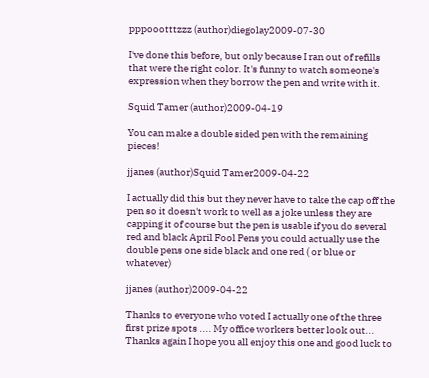pppoootttzzz (author)diegolay2009-07-30

I've done this before, but only because I ran out of refills that were the right color. It's funny to watch someone's expression when they borrow the pen and write with it.

Squid Tamer (author)2009-04-19

You can make a double sided pen with the remaining pieces!

jjanes (author)Squid Tamer2009-04-22

I actually did this but they never have to take the cap off the pen so it doesn't work to well as a joke unless they are capping it of course but the pen is usable if you do several red and black April Fool Pens you could actually use the double pens one side black and one red ( or blue or whatever)

jjanes (author)2009-04-22

Thanks to everyone who voted I actually one of the three first prize spots .... My office workers better look out... Thanks again I hope you all enjoy this one and good luck to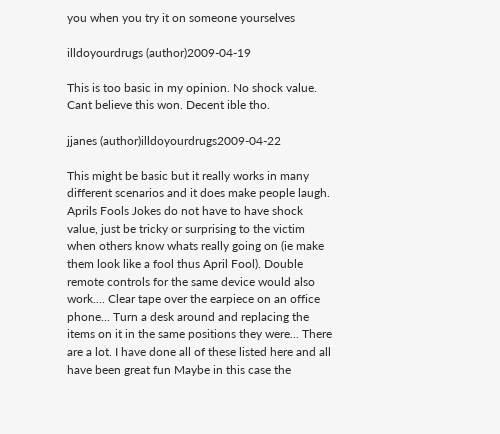you when you try it on someone yourselves

illdoyourdrugs (author)2009-04-19

This is too basic in my opinion. No shock value. Cant believe this won. Decent ible tho.

jjanes (author)illdoyourdrugs2009-04-22

This might be basic but it really works in many different scenarios and it does make people laugh. Aprils Fools Jokes do not have to have shock value, just be tricky or surprising to the victim when others know whats really going on (ie make them look like a fool thus April Fool). Double remote controls for the same device would also work.... Clear tape over the earpiece on an office phone... Turn a desk around and replacing the items on it in the same positions they were... There are a lot. I have done all of these listed here and all have been great fun Maybe in this case the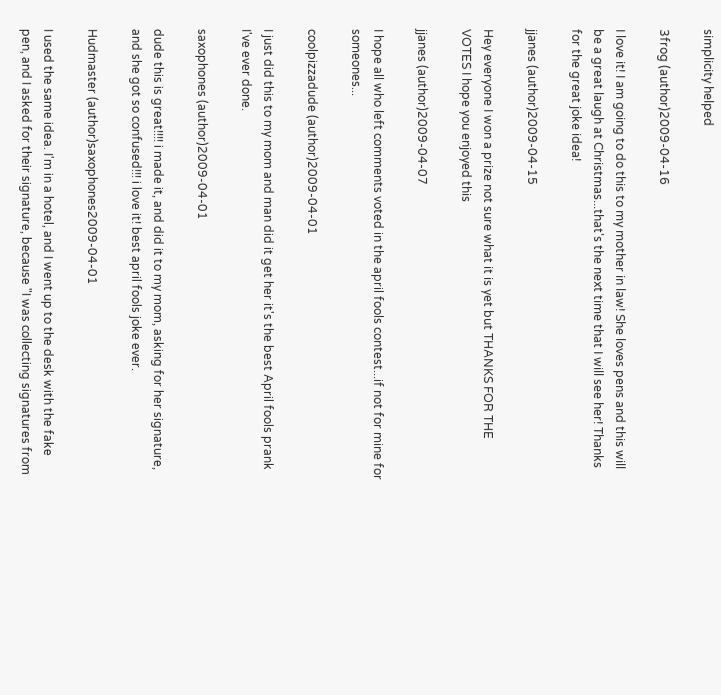simplicity helped

3frog (author)2009-04-16

I love it! I am going to do this to my mother in law! She loves pens and this will be a great laugh at Christmas...that's the next time that I will see her! Thanks for the great joke idea!

jjanes (author)2009-04-15

Hey everyone I won a prize not sure what it is yet but THANKS FOR THE VOTES I hope you enjoyed this

jjanes (author)2009-04-07

I hope all who left comments voted in the april fools contest...if not for mine for someones...

coolpizzadude (author)2009-04-01

I just did this to my mom and man did it get her it's the best April fools prank I've ever done.

saxophones (author)2009-04-01

dude this is great!!!! i made it, and did it to my mom, asking for her signature, and she got so confused!!! i love it! best april fools joke ever.

Hudmaster (author)saxophones2009-04-01

I used the same idea. I'm in a hotel, and I went up to the desk with the fake pen, and I asked for their signature, because "I was collecting signatures from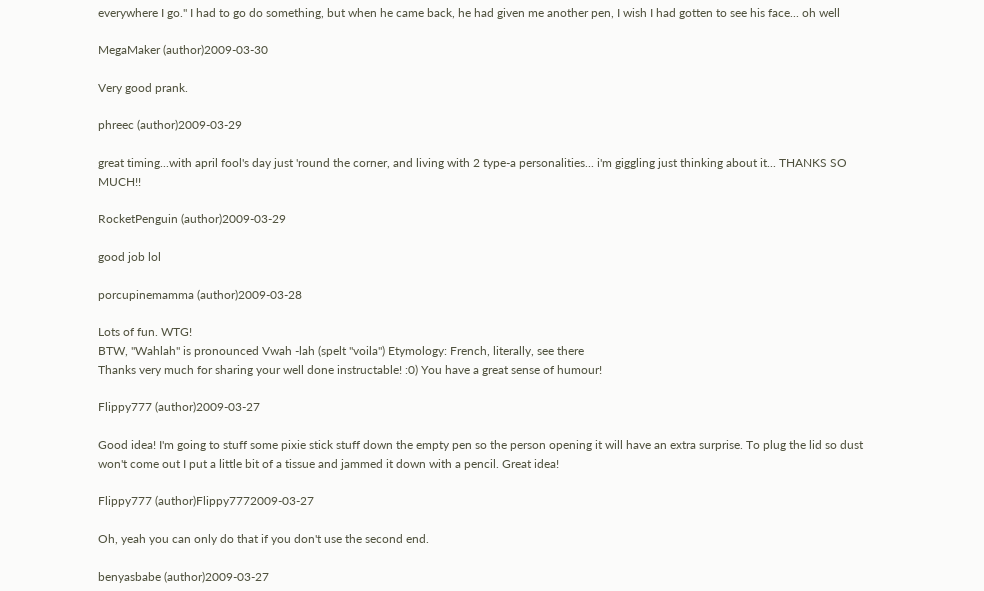everywhere I go." I had to go do something, but when he came back, he had given me another pen, I wish I had gotten to see his face... oh well

MegaMaker (author)2009-03-30

Very good prank.

phreec (author)2009-03-29

great timing...with april fool's day just 'round the corner, and living with 2 type-a personalities... i'm giggling just thinking about it... THANKS SO MUCH!!

RocketPenguin (author)2009-03-29

good job lol

porcupinemamma (author)2009-03-28

Lots of fun. WTG!
BTW, "Wahlah" is pronounced Vwah -lah (spelt "voila") Etymology: French, literally, see there
Thanks very much for sharing your well done instructable! :0) You have a great sense of humour!

Flippy777 (author)2009-03-27

Good idea! I'm going to stuff some pixie stick stuff down the empty pen so the person opening it will have an extra surprise. To plug the lid so dust won't come out I put a little bit of a tissue and jammed it down with a pencil. Great idea!

Flippy777 (author)Flippy7772009-03-27

Oh, yeah you can only do that if you don't use the second end.

benyasbabe (author)2009-03-27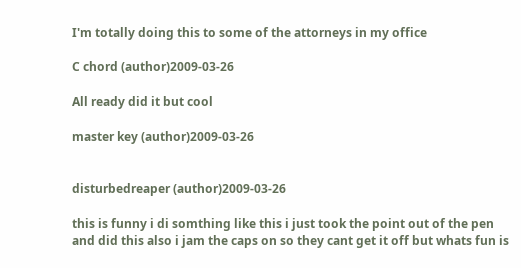I'm totally doing this to some of the attorneys in my office

C chord (author)2009-03-26

All ready did it but cool

master key (author)2009-03-26


disturbedreaper (author)2009-03-26

this is funny i di somthing like this i just took the point out of the pen and did this also i jam the caps on so they cant get it off but whats fun is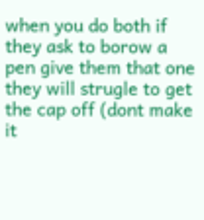when you do both if they ask to borow a pen give them that one they will strugle to get the cap off (dont make it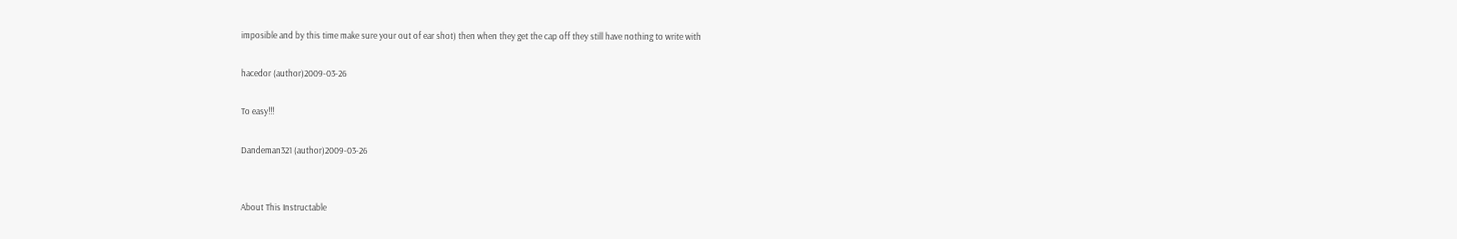imposible and by this time make sure your out of ear shot) then when they get the cap off they still have nothing to write with

hacedor (author)2009-03-26

To easy!!!

Dandeman321 (author)2009-03-26


About This Instructable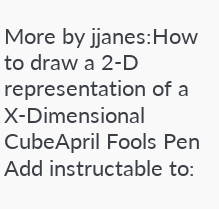More by jjanes:How to draw a 2-D representation of a X-Dimensional CubeApril Fools Pen
Add instructable to: